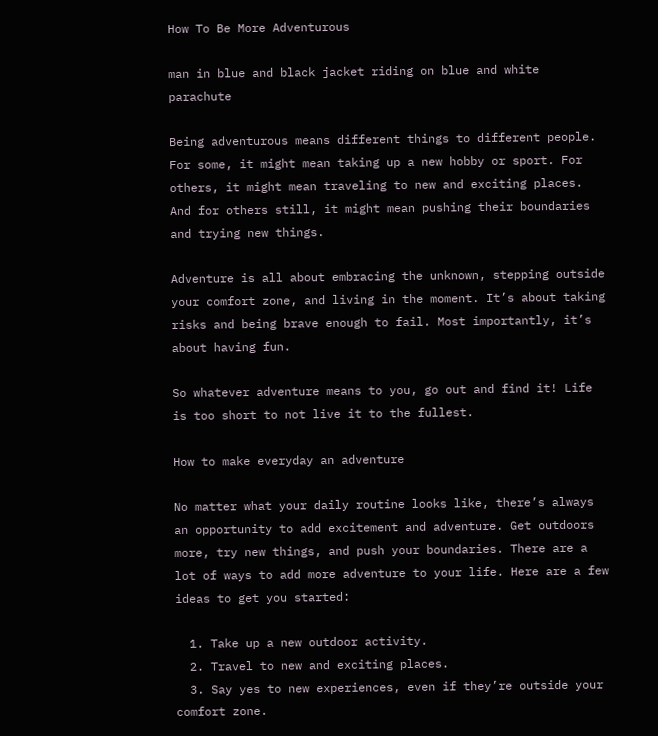How To Be More Adventurous

man in blue and black jacket riding on blue and white parachute

Being adventurous means different things to different people. For some, it might mean taking up a new hobby or sport. For others, it might mean traveling to new and exciting places. And for others still, it might mean pushing their boundaries and trying new things.

Adventure is all about embracing the unknown, stepping outside your comfort zone, and living in the moment. It’s about taking risks and being brave enough to fail. Most importantly, it’s about having fun.

So whatever adventure means to you, go out and find it! Life is too short to not live it to the fullest.

How to make everyday an adventure

No matter what your daily routine looks like, there’s always an opportunity to add excitement and adventure. Get outdoors more, try new things, and push your boundaries. There are a lot of ways to add more adventure to your life. Here are a few ideas to get you started:

  1. Take up a new outdoor activity.
  2. Travel to new and exciting places.
  3. Say yes to new experiences, even if they’re outside your comfort zone.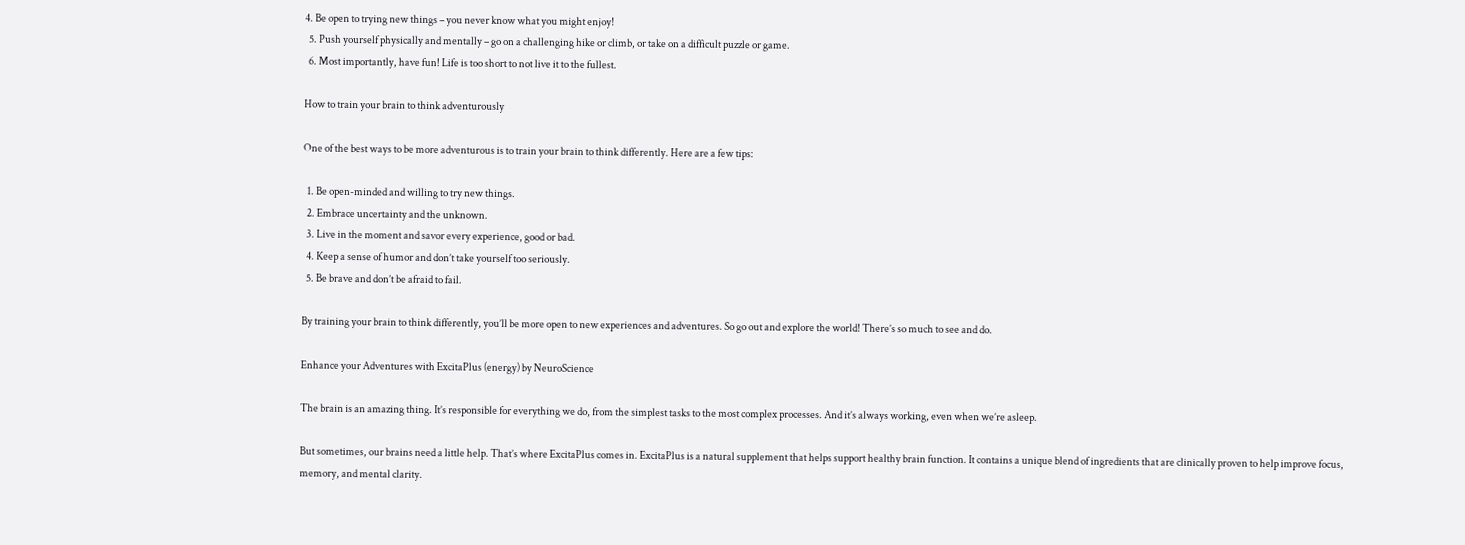4. Be open to trying new things – you never know what you might enjoy!
  5. Push yourself physically and mentally – go on a challenging hike or climb, or take on a difficult puzzle or game.
  6. Most importantly, have fun! Life is too short to not live it to the fullest.

How to train your brain to think adventurously

One of the best ways to be more adventurous is to train your brain to think differently. Here are a few tips:

  1. Be open-minded and willing to try new things.
  2. Embrace uncertainty and the unknown.
  3. Live in the moment and savor every experience, good or bad.
  4. Keep a sense of humor and don’t take yourself too seriously.
  5. Be brave and don’t be afraid to fail.

By training your brain to think differently, you’ll be more open to new experiences and adventures. So go out and explore the world! There’s so much to see and do.

Enhance your Adventures with ExcitaPlus (energy) by NeuroScience

The brain is an amazing thing. It’s responsible for everything we do, from the simplest tasks to the most complex processes. And it’s always working, even when we’re asleep.

But sometimes, our brains need a little help. That’s where ExcitaPlus comes in. ExcitaPlus is a natural supplement that helps support healthy brain function. It contains a unique blend of ingredients that are clinically proven to help improve focus, memory, and mental clarity.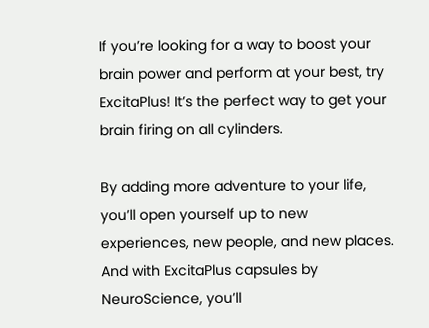If you’re looking for a way to boost your brain power and perform at your best, try ExcitaPlus! It’s the perfect way to get your brain firing on all cylinders.

By adding more adventure to your life, you’ll open yourself up to new experiences, new people, and new places. And with ExcitaPlus capsules by NeuroScience, you’ll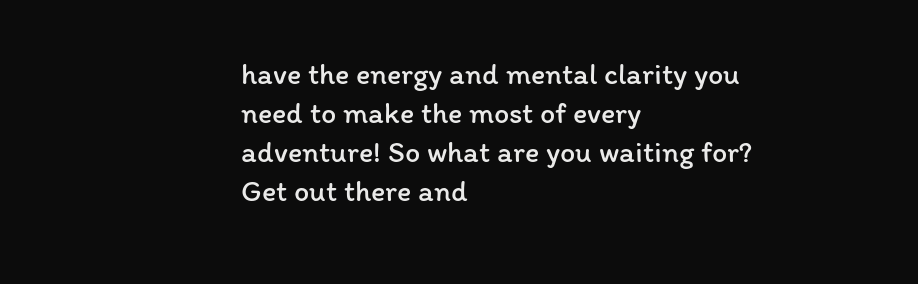have the energy and mental clarity you need to make the most of every adventure! So what are you waiting for? Get out there and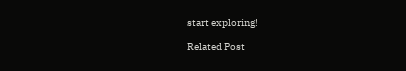start exploring!

Related Post